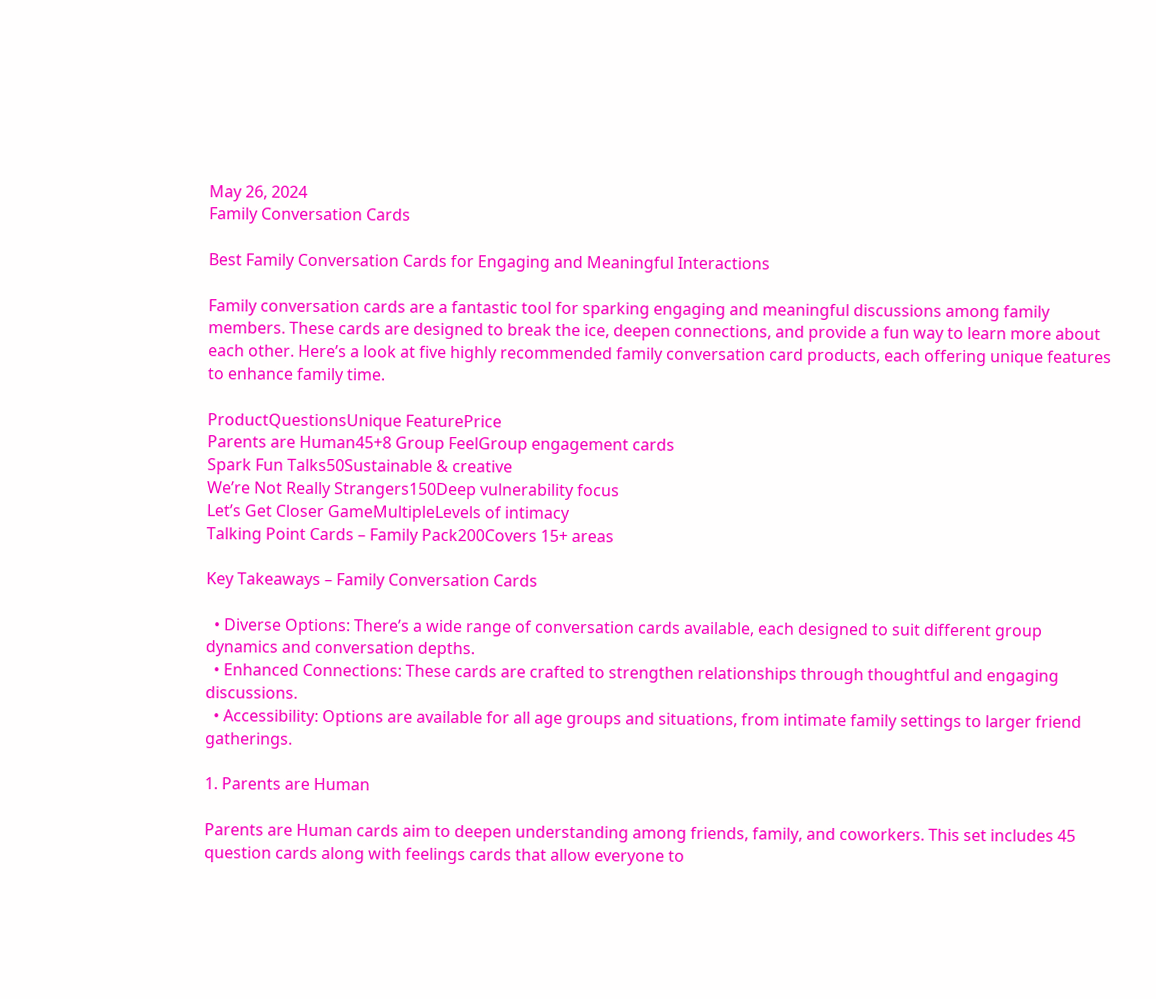May 26, 2024
Family Conversation Cards

Best Family Conversation Cards for Engaging and Meaningful Interactions

Family conversation cards are a fantastic tool for sparking engaging and meaningful discussions among family members. These cards are designed to break the ice, deepen connections, and provide a fun way to learn more about each other. Here’s a look at five highly recommended family conversation card products, each offering unique features to enhance family time.

ProductQuestionsUnique FeaturePrice
Parents are Human45+8 Group FeelGroup engagement cards
Spark Fun Talks50Sustainable & creative
We’re Not Really Strangers150Deep vulnerability focus
Let’s Get Closer GameMultipleLevels of intimacy
Talking Point Cards – Family Pack200Covers 15+ areas

Key Takeaways – Family Conversation Cards

  • Diverse Options: There’s a wide range of conversation cards available, each designed to suit different group dynamics and conversation depths.
  • Enhanced Connections: These cards are crafted to strengthen relationships through thoughtful and engaging discussions.
  • Accessibility: Options are available for all age groups and situations, from intimate family settings to larger friend gatherings.

1. Parents are Human

Parents are Human cards aim to deepen understanding among friends, family, and coworkers. This set includes 45 question cards along with feelings cards that allow everyone to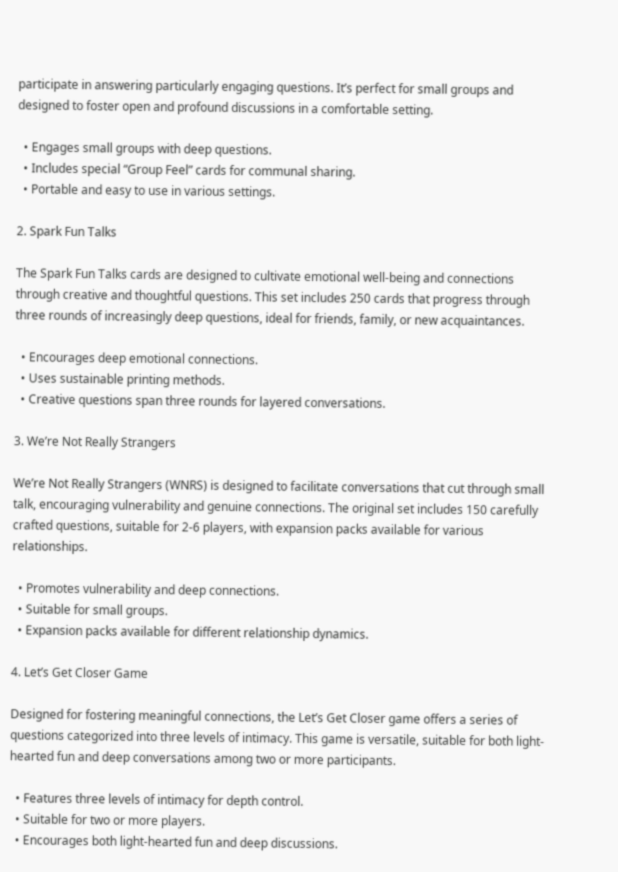participate in answering particularly engaging questions. It’s perfect for small groups and designed to foster open and profound discussions in a comfortable setting.

  • Engages small groups with deep questions.
  • Includes special “Group Feel” cards for communal sharing.
  • Portable and easy to use in various settings.

2. Spark Fun Talks

The Spark Fun Talks cards are designed to cultivate emotional well-being and connections through creative and thoughtful questions. This set includes 250 cards that progress through three rounds of increasingly deep questions, ideal for friends, family, or new acquaintances.

  • Encourages deep emotional connections.
  • Uses sustainable printing methods.
  • Creative questions span three rounds for layered conversations.

3. We’re Not Really Strangers

We’re Not Really Strangers (WNRS) is designed to facilitate conversations that cut through small talk, encouraging vulnerability and genuine connections. The original set includes 150 carefully crafted questions, suitable for 2-6 players, with expansion packs available for various relationships.

  • Promotes vulnerability and deep connections.
  • Suitable for small groups.
  • Expansion packs available for different relationship dynamics.

4. Let’s Get Closer Game

Designed for fostering meaningful connections, the Let’s Get Closer game offers a series of questions categorized into three levels of intimacy. This game is versatile, suitable for both light-hearted fun and deep conversations among two or more participants.

  • Features three levels of intimacy for depth control.
  • Suitable for two or more players.
  • Encourages both light-hearted fun and deep discussions.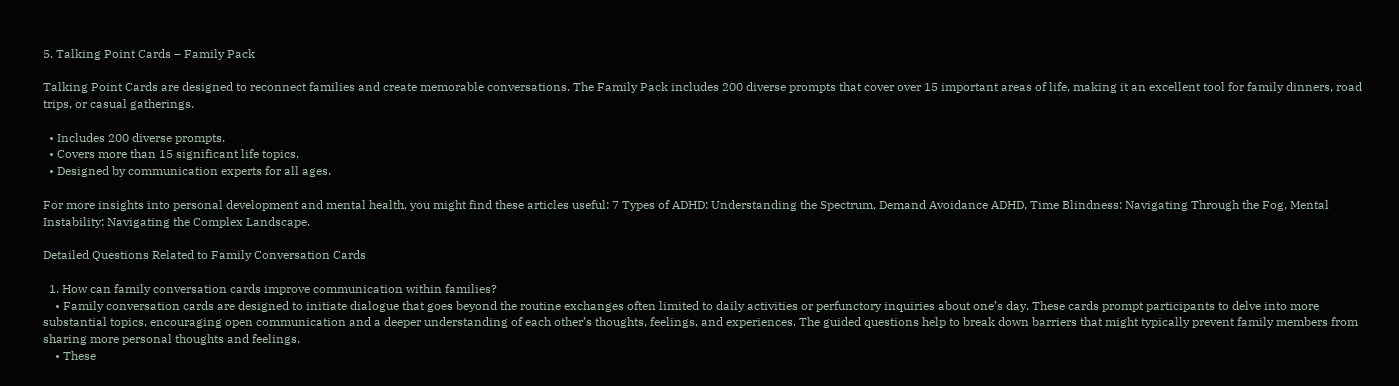5. Talking Point Cards – Family Pack

Talking Point Cards are designed to reconnect families and create memorable conversations. The Family Pack includes 200 diverse prompts that cover over 15 important areas of life, making it an excellent tool for family dinners, road trips, or casual gatherings.

  • Includes 200 diverse prompts.
  • Covers more than 15 significant life topics.
  • Designed by communication experts for all ages.

For more insights into personal development and mental health, you might find these articles useful: 7 Types of ADHD: Understanding the Spectrum, Demand Avoidance ADHD, Time Blindness: Navigating Through the Fog, Mental Instability: Navigating the Complex Landscape.

Detailed Questions Related to Family Conversation Cards

  1. How can family conversation cards improve communication within families?
    • Family conversation cards are designed to initiate dialogue that goes beyond the routine exchanges often limited to daily activities or perfunctory inquiries about one’s day. These cards prompt participants to delve into more substantial topics, encouraging open communication and a deeper understanding of each other’s thoughts, feelings, and experiences. The guided questions help to break down barriers that might typically prevent family members from sharing more personal thoughts and feelings.
    • These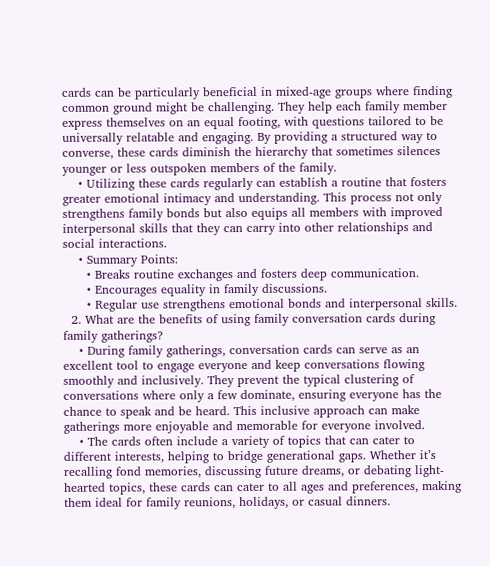cards can be particularly beneficial in mixed-age groups where finding common ground might be challenging. They help each family member express themselves on an equal footing, with questions tailored to be universally relatable and engaging. By providing a structured way to converse, these cards diminish the hierarchy that sometimes silences younger or less outspoken members of the family.
    • Utilizing these cards regularly can establish a routine that fosters greater emotional intimacy and understanding. This process not only strengthens family bonds but also equips all members with improved interpersonal skills that they can carry into other relationships and social interactions.
    • Summary Points:
      • Breaks routine exchanges and fosters deep communication.
      • Encourages equality in family discussions.
      • Regular use strengthens emotional bonds and interpersonal skills.
  2. What are the benefits of using family conversation cards during family gatherings?
    • During family gatherings, conversation cards can serve as an excellent tool to engage everyone and keep conversations flowing smoothly and inclusively. They prevent the typical clustering of conversations where only a few dominate, ensuring everyone has the chance to speak and be heard. This inclusive approach can make gatherings more enjoyable and memorable for everyone involved.
    • The cards often include a variety of topics that can cater to different interests, helping to bridge generational gaps. Whether it’s recalling fond memories, discussing future dreams, or debating light-hearted topics, these cards can cater to all ages and preferences, making them ideal for family reunions, holidays, or casual dinners.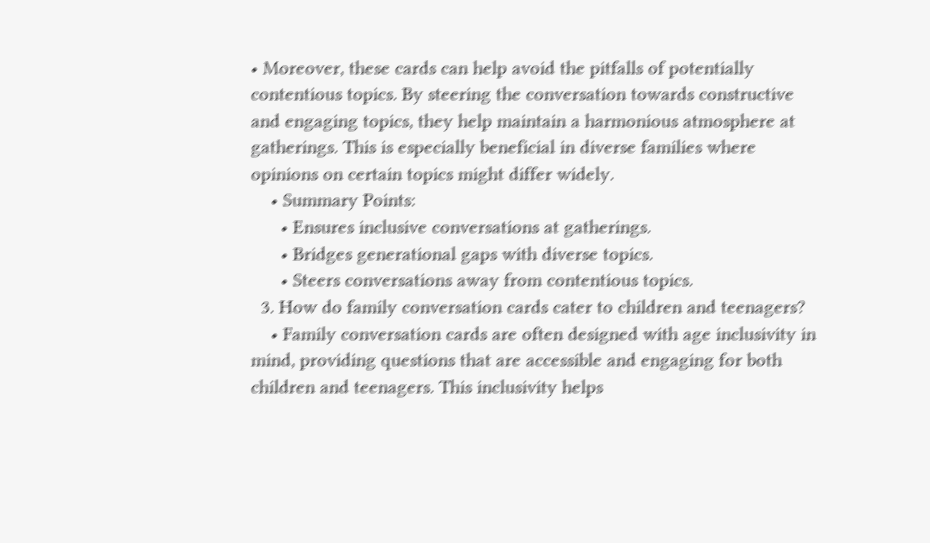• Moreover, these cards can help avoid the pitfalls of potentially contentious topics. By steering the conversation towards constructive and engaging topics, they help maintain a harmonious atmosphere at gatherings. This is especially beneficial in diverse families where opinions on certain topics might differ widely.
    • Summary Points:
      • Ensures inclusive conversations at gatherings.
      • Bridges generational gaps with diverse topics.
      • Steers conversations away from contentious topics.
  3. How do family conversation cards cater to children and teenagers?
    • Family conversation cards are often designed with age inclusivity in mind, providing questions that are accessible and engaging for both children and teenagers. This inclusivity helps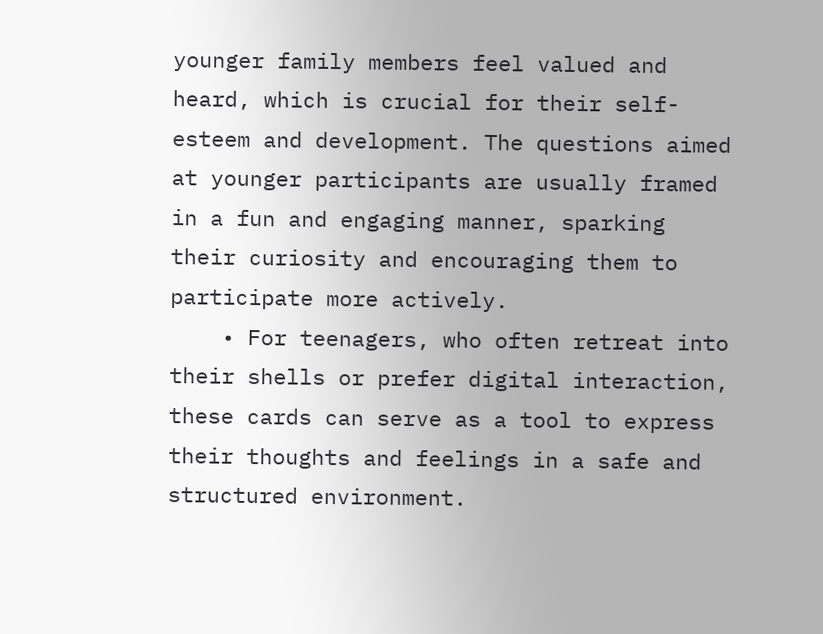younger family members feel valued and heard, which is crucial for their self-esteem and development. The questions aimed at younger participants are usually framed in a fun and engaging manner, sparking their curiosity and encouraging them to participate more actively.
    • For teenagers, who often retreat into their shells or prefer digital interaction, these cards can serve as a tool to express their thoughts and feelings in a safe and structured environment.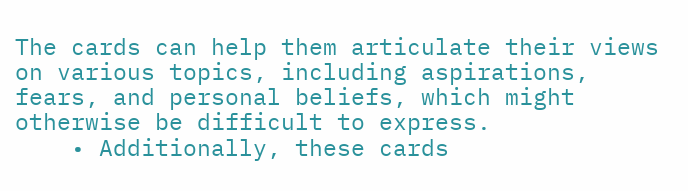The cards can help them articulate their views on various topics, including aspirations, fears, and personal beliefs, which might otherwise be difficult to express.
    • Additionally, these cards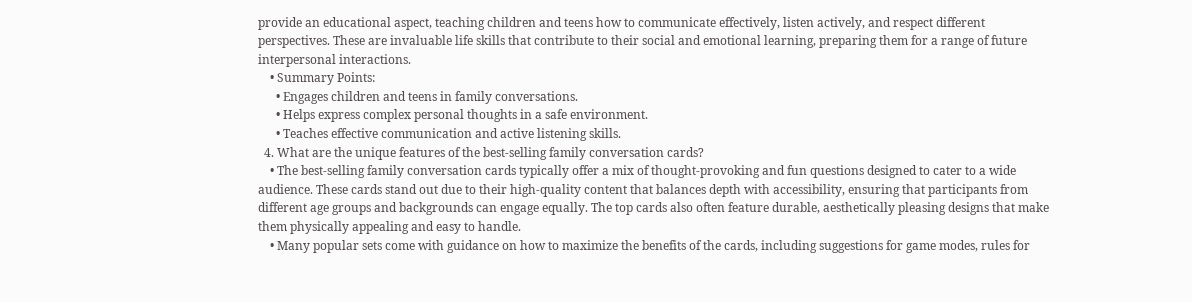provide an educational aspect, teaching children and teens how to communicate effectively, listen actively, and respect different perspectives. These are invaluable life skills that contribute to their social and emotional learning, preparing them for a range of future interpersonal interactions.
    • Summary Points:
      • Engages children and teens in family conversations.
      • Helps express complex personal thoughts in a safe environment.
      • Teaches effective communication and active listening skills.
  4. What are the unique features of the best-selling family conversation cards?
    • The best-selling family conversation cards typically offer a mix of thought-provoking and fun questions designed to cater to a wide audience. These cards stand out due to their high-quality content that balances depth with accessibility, ensuring that participants from different age groups and backgrounds can engage equally. The top cards also often feature durable, aesthetically pleasing designs that make them physically appealing and easy to handle.
    • Many popular sets come with guidance on how to maximize the benefits of the cards, including suggestions for game modes, rules for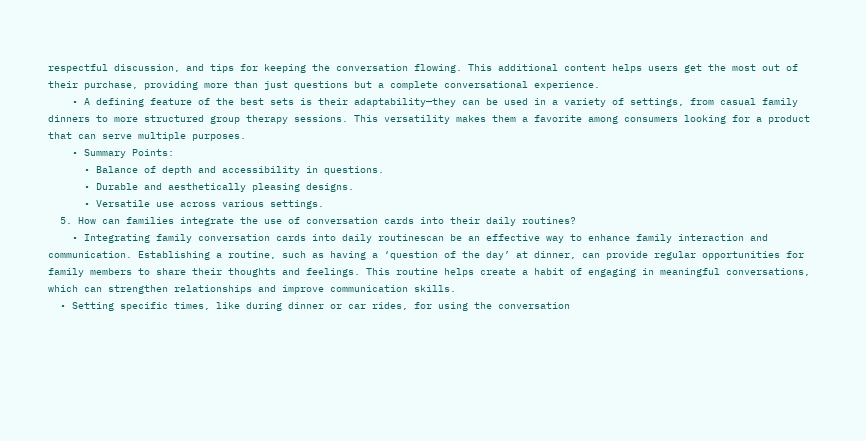respectful discussion, and tips for keeping the conversation flowing. This additional content helps users get the most out of their purchase, providing more than just questions but a complete conversational experience.
    • A defining feature of the best sets is their adaptability—they can be used in a variety of settings, from casual family dinners to more structured group therapy sessions. This versatility makes them a favorite among consumers looking for a product that can serve multiple purposes.
    • Summary Points:
      • Balance of depth and accessibility in questions.
      • Durable and aesthetically pleasing designs.
      • Versatile use across various settings.
  5. How can families integrate the use of conversation cards into their daily routines?
    • Integrating family conversation cards into daily routinescan be an effective way to enhance family interaction and communication. Establishing a routine, such as having a ‘question of the day’ at dinner, can provide regular opportunities for family members to share their thoughts and feelings. This routine helps create a habit of engaging in meaningful conversations, which can strengthen relationships and improve communication skills.
  • Setting specific times, like during dinner or car rides, for using the conversation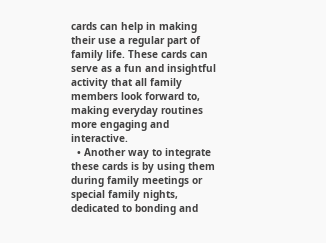cards can help in making their use a regular part of family life. These cards can serve as a fun and insightful activity that all family members look forward to, making everyday routines more engaging and interactive.
  • Another way to integrate these cards is by using them during family meetings or special family nights, dedicated to bonding and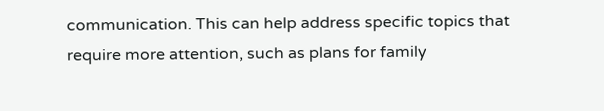communication. This can help address specific topics that require more attention, such as plans for family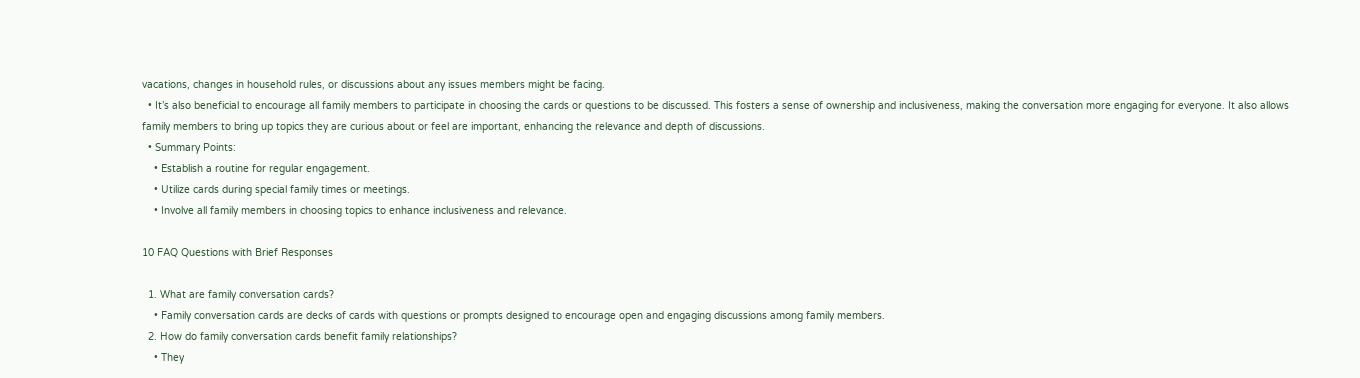vacations, changes in household rules, or discussions about any issues members might be facing.
  • It’s also beneficial to encourage all family members to participate in choosing the cards or questions to be discussed. This fosters a sense of ownership and inclusiveness, making the conversation more engaging for everyone. It also allows family members to bring up topics they are curious about or feel are important, enhancing the relevance and depth of discussions.
  • Summary Points:
    • Establish a routine for regular engagement.
    • Utilize cards during special family times or meetings.
    • Involve all family members in choosing topics to enhance inclusiveness and relevance.

10 FAQ Questions with Brief Responses

  1. What are family conversation cards?
    • Family conversation cards are decks of cards with questions or prompts designed to encourage open and engaging discussions among family members.
  2. How do family conversation cards benefit family relationships?
    • They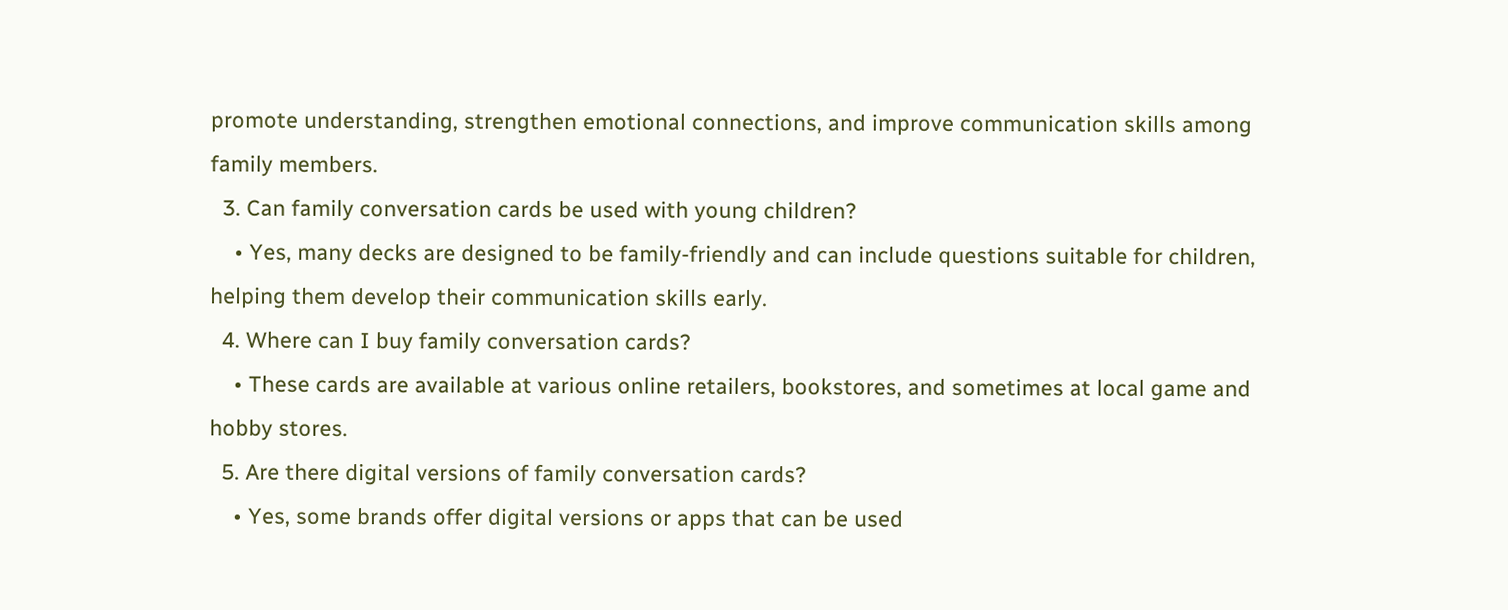promote understanding, strengthen emotional connections, and improve communication skills among family members.
  3. Can family conversation cards be used with young children?
    • Yes, many decks are designed to be family-friendly and can include questions suitable for children, helping them develop their communication skills early.
  4. Where can I buy family conversation cards?
    • These cards are available at various online retailers, bookstores, and sometimes at local game and hobby stores.
  5. Are there digital versions of family conversation cards?
    • Yes, some brands offer digital versions or apps that can be used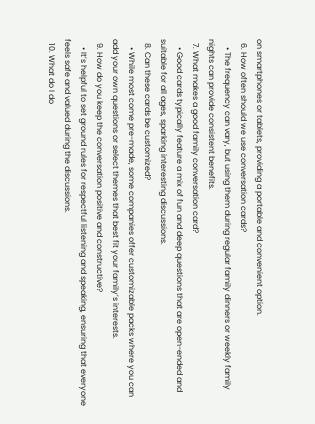on smartphones or tablets, providing a portable and convenient option.
  6. How often should we use conversation cards?
    • The frequency can vary, but using them during regular family dinners or weekly family nights can provide consistent benefits.
  7. What makes a good family conversation card?
    • Good cards typically feature a mix of fun and deep questions that are open-ended and suitable for all ages, sparking interesting discussions.
  8. Can these cards be customized?
    • While most come pre-made, some companies offer customizable packs where you can add your own questions or select themes that best fit your family’s interests.
  9. How do you keep the conversation positive and constructive?
    • It’s helpful to set ground rules for respectful listening and speaking, ensuring that everyone feels safe and valued during the discussions.
  10. What do I do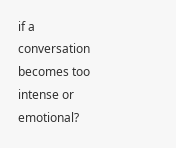if a conversation becomes too intense or emotional?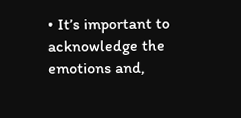• It’s important to acknowledge the emotions and,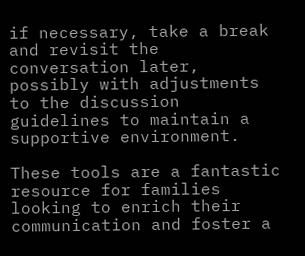if necessary, take a break and revisit the conversation later, possibly with adjustments to the discussion guidelines to maintain a supportive environment.

These tools are a fantastic resource for families looking to enrich their communication and foster a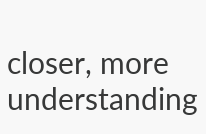closer, more understanding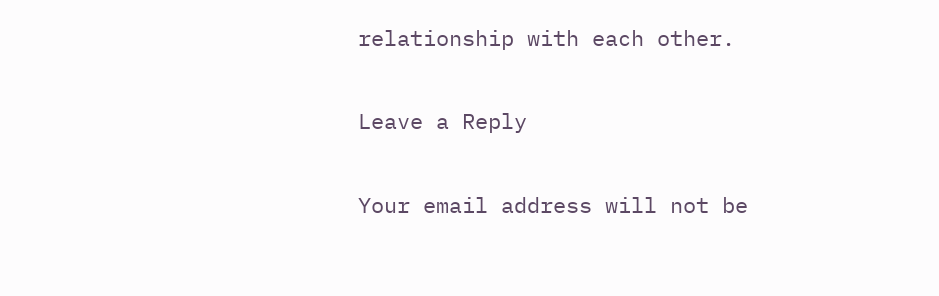relationship with each other.

Leave a Reply

Your email address will not be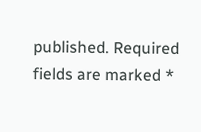published. Required fields are marked *